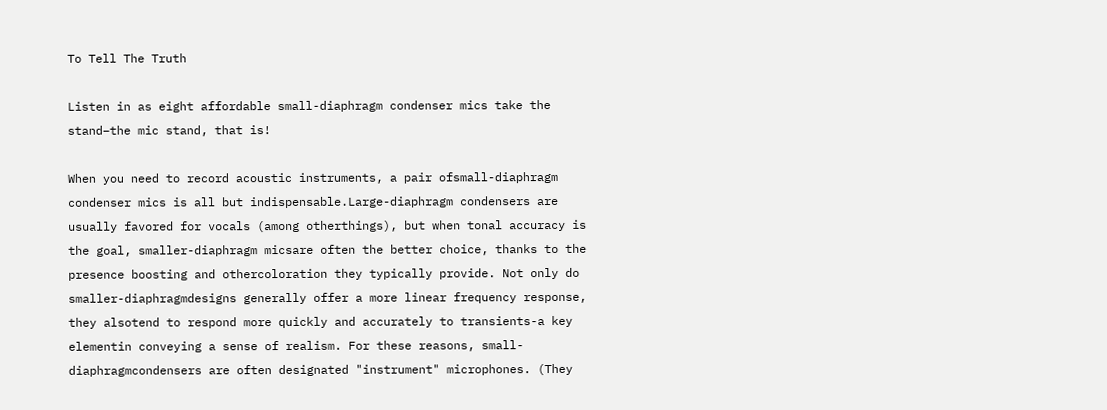To Tell The Truth

Listen in as eight affordable small-diaphragm condenser mics take the stand–the mic stand, that is!

When you need to record acoustic instruments, a pair ofsmall-diaphragm condenser mics is all but indispensable.Large-diaphragm condensers are usually favored for vocals (among otherthings), but when tonal accuracy is the goal, smaller-diaphragm micsare often the better choice, thanks to the presence boosting and othercoloration they typically provide. Not only do smaller-diaphragmdesigns generally offer a more linear frequency response, they alsotend to respond more quickly and accurately to transients-a key elementin conveying a sense of realism. For these reasons, small-diaphragmcondensers are often designated "instrument" microphones. (They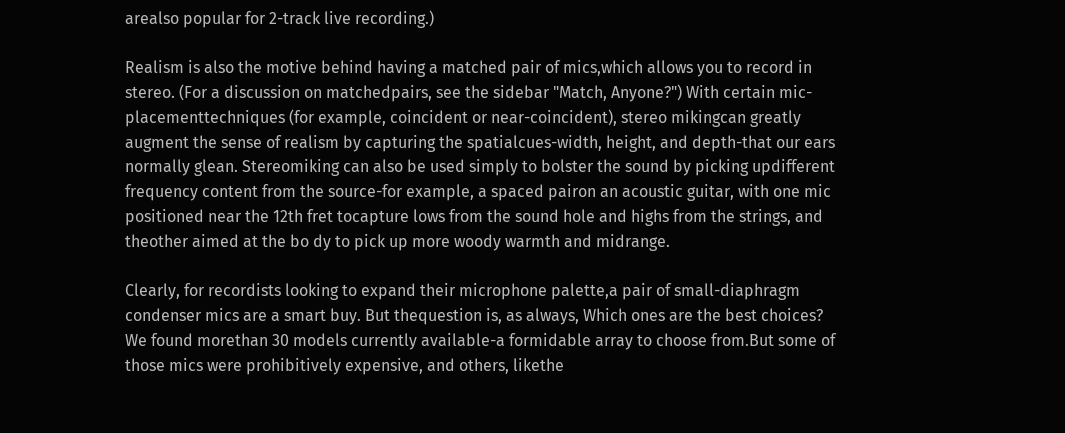arealso popular for 2-track live recording.)

Realism is also the motive behind having a matched pair of mics,which allows you to record in stereo. (For a discussion on matchedpairs, see the sidebar "Match, Anyone?") With certain mic-placementtechniques (for example, coincident or near-coincident), stereo mikingcan greatly augment the sense of realism by capturing the spatialcues-width, height, and depth-that our ears normally glean. Stereomiking can also be used simply to bolster the sound by picking updifferent frequency content from the source-for example, a spaced pairon an acoustic guitar, with one mic positioned near the 12th fret tocapture lows from the sound hole and highs from the strings, and theother aimed at the bo dy to pick up more woody warmth and midrange.

Clearly, for recordists looking to expand their microphone palette,a pair of small-diaphragm condenser mics are a smart buy. But thequestion is, as always, Which ones are the best choices? We found morethan 30 models currently available-a formidable array to choose from.But some of those mics were prohibitively expensive, and others, likethe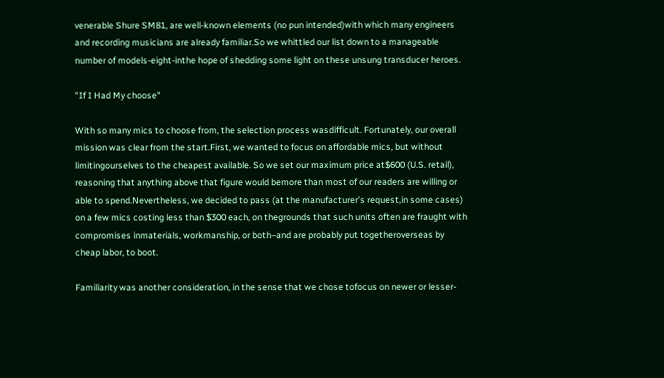venerable Shure SM81, are well-known elements (no pun intended)with which many engineers and recording musicians are already familiar.So we whittled our list down to a manageable number of models-eight-inthe hope of shedding some light on these unsung transducer heroes.

"If I Had My choose"

With so many mics to choose from, the selection process wasdifficult. Fortunately, our overall mission was clear from the start.First, we wanted to focus on affordable mics, but without limitingourselves to the cheapest available. So we set our maximum price at$600 (U.S. retail), reasoning that anything above that figure would bemore than most of our readers are willing or able to spend.Nevertheless, we decided to pass (at the manufacturer’s request,in some cases) on a few mics costing less than $300 each, on thegrounds that such units often are fraught with compromises inmaterials, workmanship, or both–and are probably put togetheroverseas by cheap labor, to boot.

Familiarity was another consideration, in the sense that we chose tofocus on newer or lesser-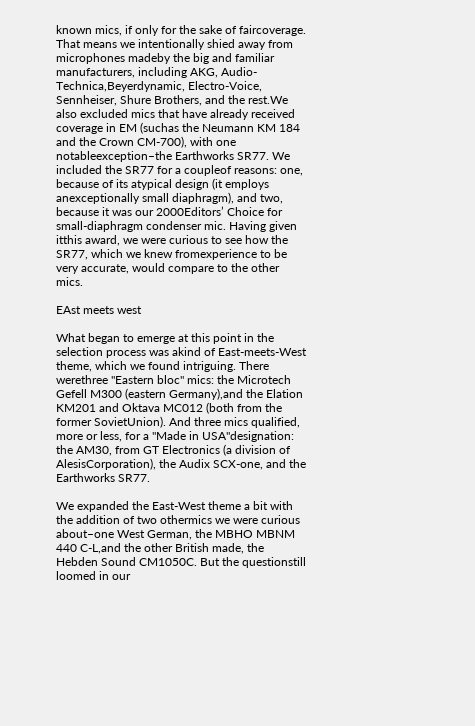known mics, if only for the sake of faircoverage. That means we intentionally shied away from microphones madeby the big and familiar manufacturers, including AKG, Audio-Technica,Beyerdynamic, Electro-Voice, Sennheiser, Shure Brothers, and the rest.We also excluded mics that have already received coverage in EM (suchas the Neumann KM 184 and the Crown CM-700), with one notableexception–the Earthworks SR77. We included the SR77 for a coupleof reasons: one, because of its atypical design (it employs anexceptionally small diaphragm), and two, because it was our 2000Editors’ Choice for small-diaphragm condenser mic. Having given itthis award, we were curious to see how the SR77, which we knew fromexperience to be very accurate, would compare to the other mics.

EAst meets west

What began to emerge at this point in the selection process was akind of East-meets-West theme, which we found intriguing. There werethree "Eastern bloc" mics: the Microtech Gefell M300 (eastern Germany),and the Elation KM201 and Oktava MC012 (both from the former SovietUnion). And three mics qualified, more or less, for a "Made in USA"designation: the AM30, from GT Electronics (a division of AlesisCorporation), the Audix SCX-one, and the Earthworks SR77.

We expanded the East-West theme a bit with the addition of two othermics we were curious about–one West German, the MBHO MBNM 440 C-L,and the other British made, the Hebden Sound CM1050C. But the questionstill loomed in our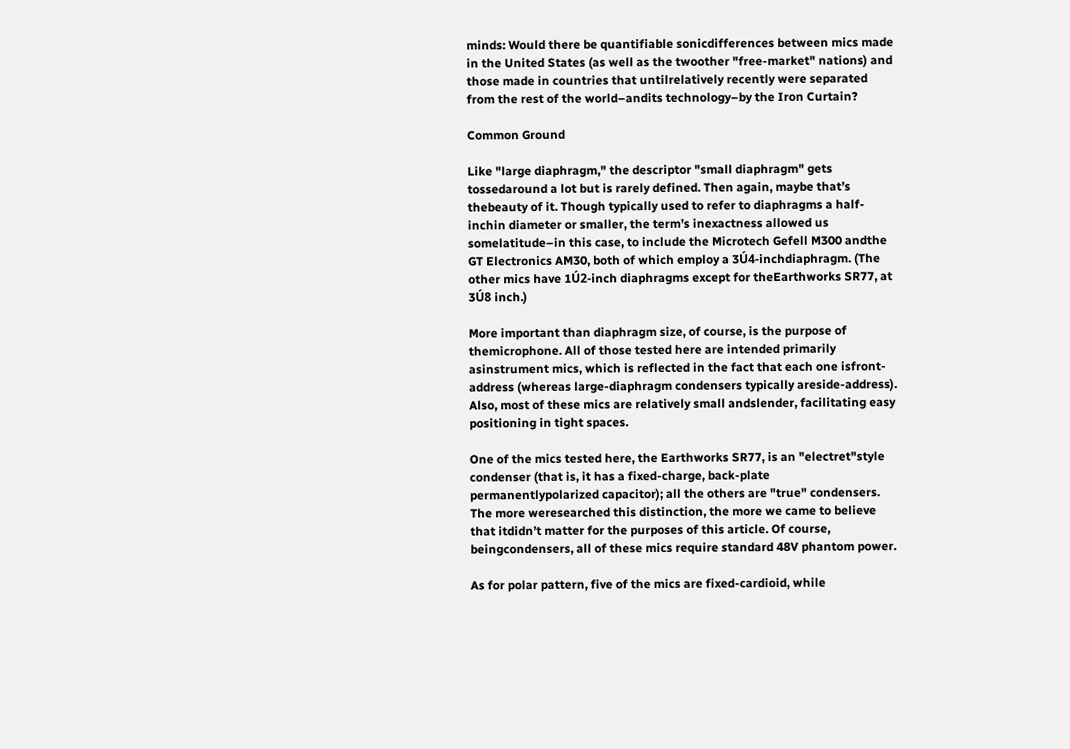minds: Would there be quantifiable sonicdifferences between mics made in the United States (as well as the twoother "free-market" nations) and those made in countries that untilrelatively recently were separated from the rest of the world–andits technology–by the Iron Curtain?

Common Ground

Like "large diaphragm," the descriptor "small diaphragm" gets tossedaround a lot but is rarely defined. Then again, maybe that’s thebeauty of it. Though typically used to refer to diaphragms a half-inchin diameter or smaller, the term’s inexactness allowed us somelatitude–in this case, to include the Microtech Gefell M300 andthe GT Electronics AM30, both of which employ a 3Ú4-inchdiaphragm. (The other mics have 1Ú2-inch diaphragms except for theEarthworks SR77, at 3Ú8 inch.)

More important than diaphragm size, of course, is the purpose of themicrophone. All of those tested here are intended primarily asinstrument mics, which is reflected in the fact that each one isfront-address (whereas large-diaphragm condensers typically areside-address). Also, most of these mics are relatively small andslender, facilitating easy positioning in tight spaces.

One of the mics tested here, the Earthworks SR77, is an "electret"style condenser (that is, it has a fixed-charge, back-plate permanentlypolarized capacitor); all the others are "true" condensers. The more weresearched this distinction, the more we came to believe that itdidn’t matter for the purposes of this article. Of course, beingcondensers, all of these mics require standard 48V phantom power.

As for polar pattern, five of the mics are fixed-cardioid, while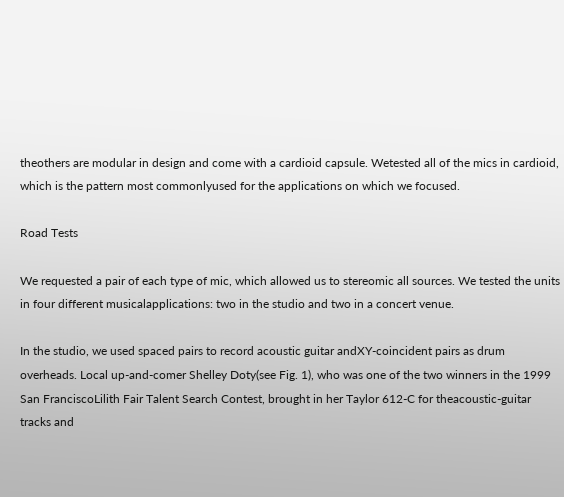theothers are modular in design and come with a cardioid capsule. Wetested all of the mics in cardioid, which is the pattern most commonlyused for the applications on which we focused.

Road Tests

We requested a pair of each type of mic, which allowed us to stereomic all sources. We tested the units in four different musicalapplications: two in the studio and two in a concert venue.

In the studio, we used spaced pairs to record acoustic guitar andXY-coincident pairs as drum overheads. Local up-and-comer Shelley Doty(see Fig. 1), who was one of the two winners in the 1999 San FranciscoLilith Fair Talent Search Contest, brought in her Taylor 612-C for theacoustic-guitar tracks and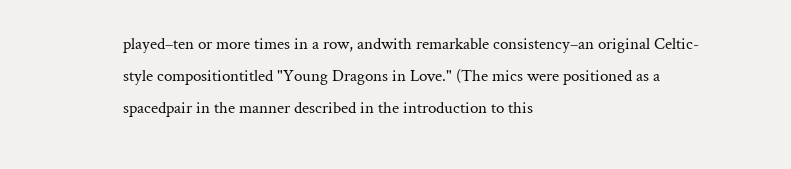played–ten or more times in a row, andwith remarkable consistency–an original Celtic-style compositiontitled "Young Dragons in Love." (The mics were positioned as a spacedpair in the manner described in the introduction to this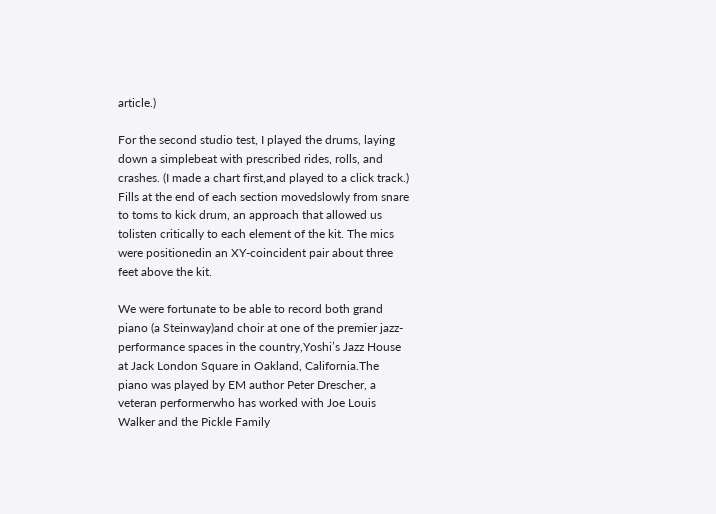article.)

For the second studio test, I played the drums, laying down a simplebeat with prescribed rides, rolls, and crashes. (I made a chart first,and played to a click track.) Fills at the end of each section movedslowly from snare to toms to kick drum, an approach that allowed us tolisten critically to each element of the kit. The mics were positionedin an XY-coincident pair about three feet above the kit.

We were fortunate to be able to record both grand piano (a Steinway)and choir at one of the premier jazz-performance spaces in the country,Yoshi’s Jazz House at Jack London Square in Oakland, California.The piano was played by EM author Peter Drescher, a veteran performerwho has worked with Joe Louis Walker and the Pickle Family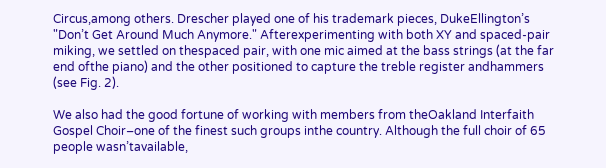Circus,among others. Drescher played one of his trademark pieces, DukeEllington’s "Don’t Get Around Much Anymore." Afterexperimenting with both XY and spaced-pair miking, we settled on thespaced pair, with one mic aimed at the bass strings (at the far end ofthe piano) and the other positioned to capture the treble register andhammers (see Fig. 2).

We also had the good fortune of working with members from theOakland Interfaith Gospel Choir–one of the finest such groups inthe country. Although the full choir of 65 people wasn’tavailable,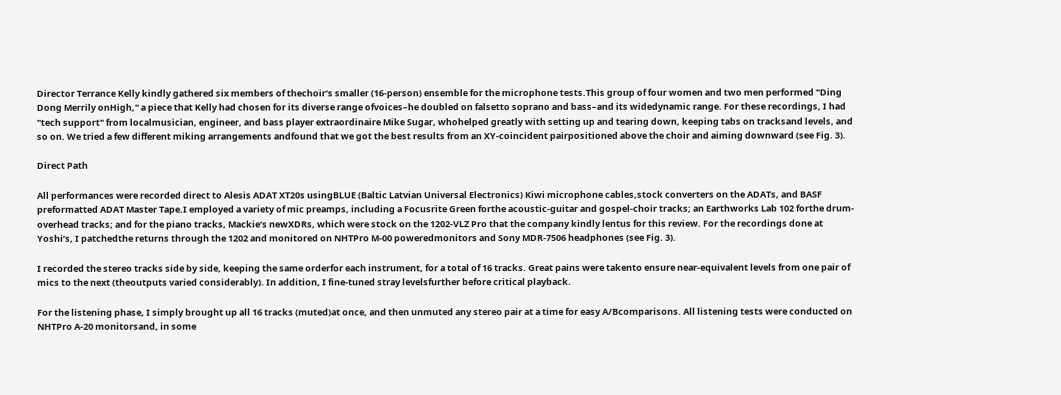Director Terrance Kelly kindly gathered six members of thechoir’s smaller (16-person) ensemble for the microphone tests.This group of four women and two men performed "Ding Dong Merrily onHigh," a piece that Kelly had chosen for its diverse range ofvoices–he doubled on falsetto soprano and bass–and its widedynamic range. For these recordings, I had "tech support" from localmusician, engineer, and bass player extraordinaire Mike Sugar, whohelped greatly with setting up and tearing down, keeping tabs on tracksand levels, and so on. We tried a few different miking arrangements andfound that we got the best results from an XY-coincident pairpositioned above the choir and aiming downward (see Fig. 3).

Direct Path

All performances were recorded direct to Alesis ADAT XT20s usingBLUE (Baltic Latvian Universal Electronics) Kiwi microphone cables,stock converters on the ADATs, and BASF preformatted ADAT Master Tape.I employed a variety of mic preamps, including a Focusrite Green forthe acoustic-guitar and gospel-choir tracks; an Earthworks Lab 102 forthe drum-overhead tracks; and for the piano tracks, Mackie’s newXDRs, which were stock on the 1202-VLZ Pro that the company kindly lentus for this review. For the recordings done at Yoshi’s, I patchedthe returns through the 1202 and monitored on NHTPro M-00 poweredmonitors and Sony MDR-7506 headphones (see Fig. 3).

I recorded the stereo tracks side by side, keeping the same orderfor each instrument, for a total of 16 tracks. Great pains were takento ensure near-equivalent levels from one pair of mics to the next (theoutputs varied considerably). In addition, I fine-tuned stray levelsfurther before critical playback.

For the listening phase, I simply brought up all 16 tracks (muted)at once, and then unmuted any stereo pair at a time for easy A/Bcomparisons. All listening tests were conducted on NHTPro A-20 monitorsand, in some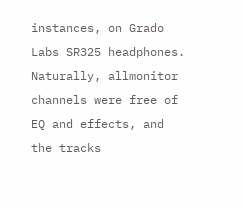instances, on Grado Labs SR325 headphones. Naturally, allmonitor channels were free of EQ and effects, and the tracks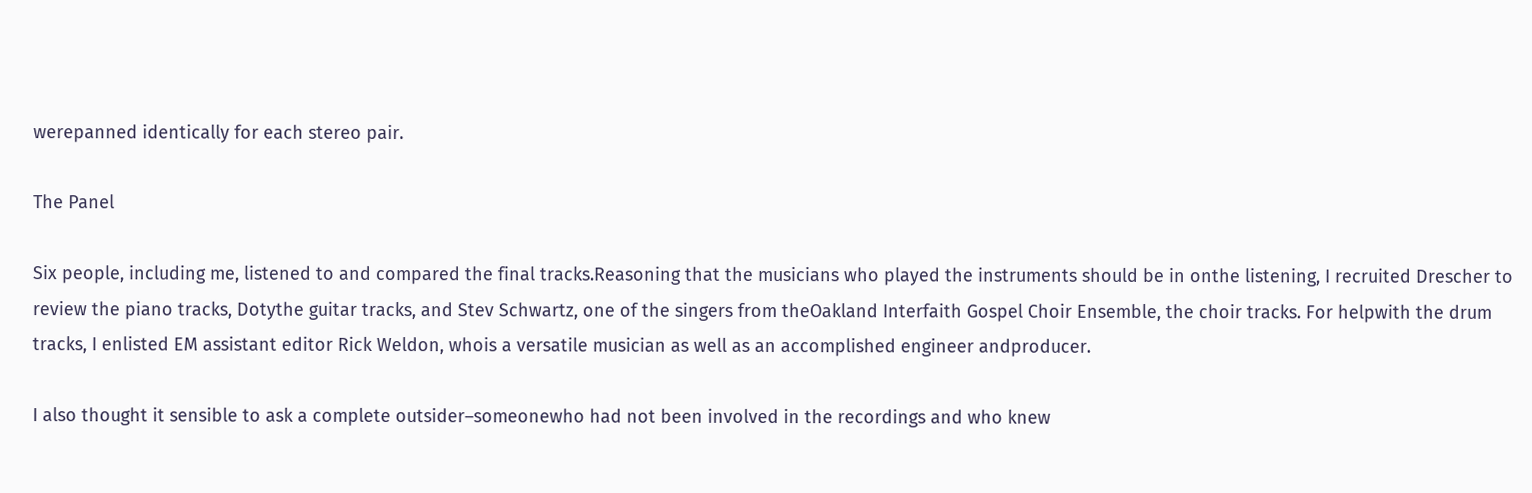werepanned identically for each stereo pair.

The Panel

Six people, including me, listened to and compared the final tracks.Reasoning that the musicians who played the instruments should be in onthe listening, I recruited Drescher to review the piano tracks, Dotythe guitar tracks, and Stev Schwartz, one of the singers from theOakland Interfaith Gospel Choir Ensemble, the choir tracks. For helpwith the drum tracks, I enlisted EM assistant editor Rick Weldon, whois a versatile musician as well as an accomplished engineer andproducer.

I also thought it sensible to ask a complete outsider–someonewho had not been involved in the recordings and who knew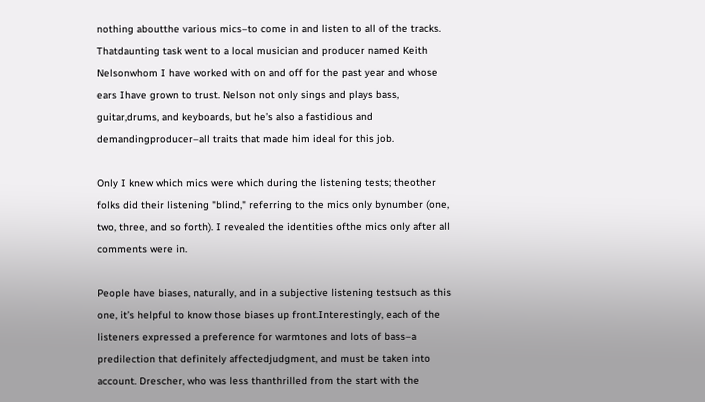nothing aboutthe various mics–to come in and listen to all of the tracks. Thatdaunting task went to a local musician and producer named Keith Nelsonwhom I have worked with on and off for the past year and whose ears Ihave grown to trust. Nelson not only sings and plays bass, guitar,drums, and keyboards, but he’s also a fastidious and demandingproducer–all traits that made him ideal for this job.

Only I knew which mics were which during the listening tests; theother folks did their listening "blind," referring to the mics only bynumber (one, two, three, and so forth). I revealed the identities ofthe mics only after all comments were in.

People have biases, naturally, and in a subjective listening testsuch as this one, it’s helpful to know those biases up front.Interestingly, each of the listeners expressed a preference for warmtones and lots of bass–a predilection that definitely affectedjudgment, and must be taken into account. Drescher, who was less thanthrilled from the start with the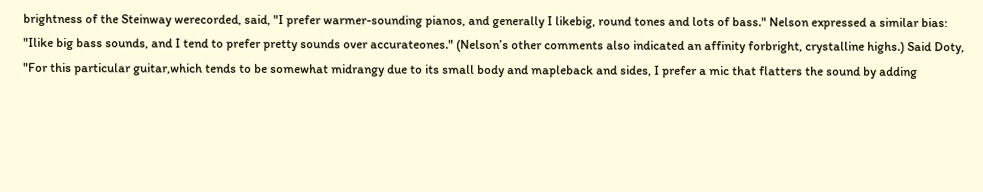brightness of the Steinway werecorded, said, "I prefer warmer-sounding pianos, and generally I likebig, round tones and lots of bass." Nelson expressed a similar bias: "Ilike big bass sounds, and I tend to prefer pretty sounds over accurateones." (Nelson’s other comments also indicated an affinity forbright, crystalline highs.) Said Doty, "For this particular guitar,which tends to be somewhat midrangy due to its small body and mapleback and sides, I prefer a mic that flatters the sound by adding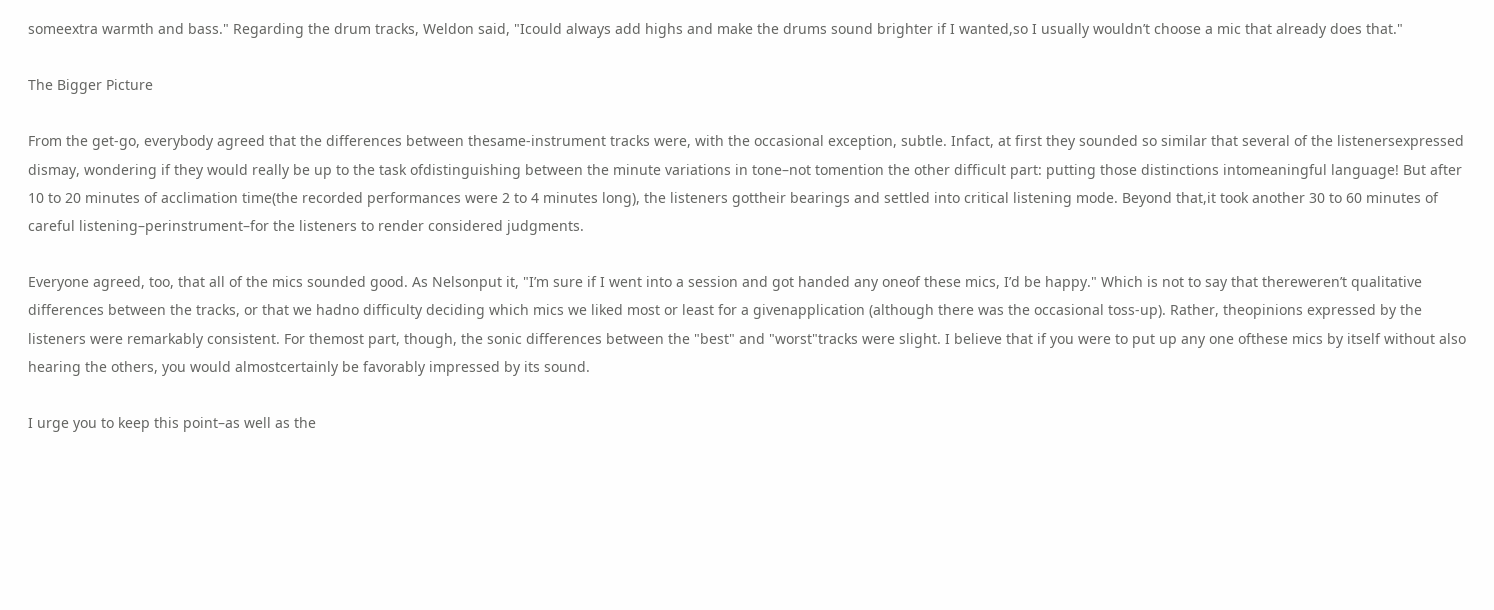someextra warmth and bass." Regarding the drum tracks, Weldon said, "Icould always add highs and make the drums sound brighter if I wanted,so I usually wouldn’t choose a mic that already does that."

The Bigger Picture

From the get-go, everybody agreed that the differences between thesame-instrument tracks were, with the occasional exception, subtle. Infact, at first they sounded so similar that several of the listenersexpressed dismay, wondering if they would really be up to the task ofdistinguishing between the minute variations in tone–not tomention the other difficult part: putting those distinctions intomeaningful language! But after 10 to 20 minutes of acclimation time(the recorded performances were 2 to 4 minutes long), the listeners gottheir bearings and settled into critical listening mode. Beyond that,it took another 30 to 60 minutes of careful listening–perinstrument–for the listeners to render considered judgments.

Everyone agreed, too, that all of the mics sounded good. As Nelsonput it, "I’m sure if I went into a session and got handed any oneof these mics, I’d be happy." Which is not to say that thereweren’t qualitative differences between the tracks, or that we hadno difficulty deciding which mics we liked most or least for a givenapplication (although there was the occasional toss-up). Rather, theopinions expressed by the listeners were remarkably consistent. For themost part, though, the sonic differences between the "best" and "worst"tracks were slight. I believe that if you were to put up any one ofthese mics by itself without also hearing the others, you would almostcertainly be favorably impressed by its sound.

I urge you to keep this point–as well as the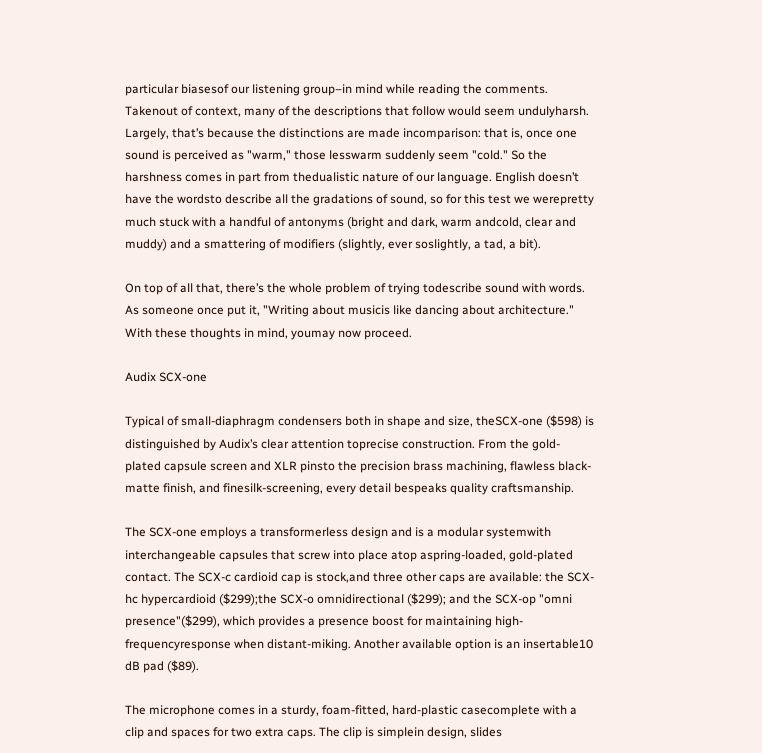particular biasesof our listening group–in mind while reading the comments. Takenout of context, many of the descriptions that follow would seem undulyharsh. Largely, that’s because the distinctions are made incomparison: that is, once one sound is perceived as "warm," those lesswarm suddenly seem "cold." So the harshness comes in part from thedualistic nature of our language. English doesn’t have the wordsto describe all the gradations of sound, so for this test we werepretty much stuck with a handful of antonyms (bright and dark, warm andcold, clear and muddy) and a smattering of modifiers (slightly, ever soslightly, a tad, a bit).

On top of all that, there’s the whole problem of trying todescribe sound with words. As someone once put it, "Writing about musicis like dancing about architecture." With these thoughts in mind, youmay now proceed.

Audix SCX-one

Typical of small-diaphragm condensers both in shape and size, theSCX-one ($598) is distinguished by Audix’s clear attention toprecise construction. From the gold-plated capsule screen and XLR pinsto the precision brass machining, flawless black-matte finish, and finesilk-screening, every detail bespeaks quality craftsmanship.

The SCX-one employs a transformerless design and is a modular systemwith interchangeable capsules that screw into place atop aspring-loaded, gold-plated contact. The SCX-c cardioid cap is stock,and three other caps are available: the SCX-hc hypercardioid ($299);the SCX-o omnidirectional ($299); and the SCX-op "omni presence"($299), which provides a presence boost for maintaining high-frequencyresponse when distant-miking. Another available option is an insertable10 dB pad ($89).

The microphone comes in a sturdy, foam-fitted, hard-plastic casecomplete with a clip and spaces for two extra caps. The clip is simplein design, slides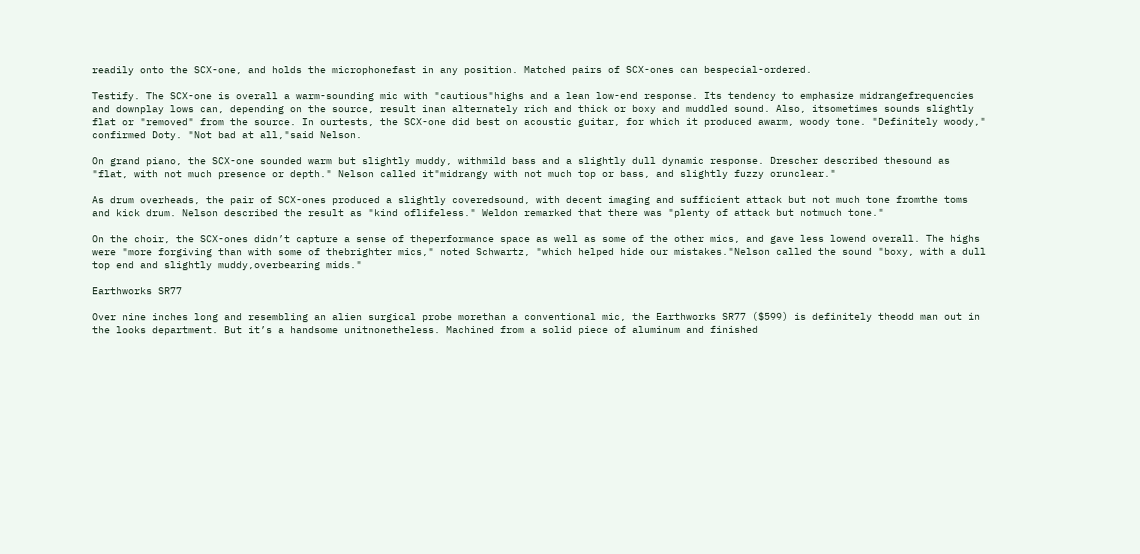readily onto the SCX-one, and holds the microphonefast in any position. Matched pairs of SCX-ones can bespecial-ordered.

Testify. The SCX-one is overall a warm-sounding mic with "cautious"highs and a lean low-end response. Its tendency to emphasize midrangefrequencies and downplay lows can, depending on the source, result inan alternately rich and thick or boxy and muddled sound. Also, itsometimes sounds slightly flat or "removed" from the source. In ourtests, the SCX-one did best on acoustic guitar, for which it produced awarm, woody tone. "Definitely woody," confirmed Doty. "Not bad at all,"said Nelson.

On grand piano, the SCX-one sounded warm but slightly muddy, withmild bass and a slightly dull dynamic response. Drescher described thesound as "flat, with not much presence or depth." Nelson called it"midrangy with not much top or bass, and slightly fuzzy orunclear."

As drum overheads, the pair of SCX-ones produced a slightly coveredsound, with decent imaging and sufficient attack but not much tone fromthe toms and kick drum. Nelson described the result as "kind oflifeless." Weldon remarked that there was "plenty of attack but notmuch tone."

On the choir, the SCX-ones didn’t capture a sense of theperformance space as well as some of the other mics, and gave less lowend overall. The highs were "more forgiving than with some of thebrighter mics," noted Schwartz, "which helped hide our mistakes."Nelson called the sound "boxy, with a dull top end and slightly muddy,overbearing mids."

Earthworks SR77

Over nine inches long and resembling an alien surgical probe morethan a conventional mic, the Earthworks SR77 ($599) is definitely theodd man out in the looks department. But it’s a handsome unitnonetheless. Machined from a solid piece of aluminum and finished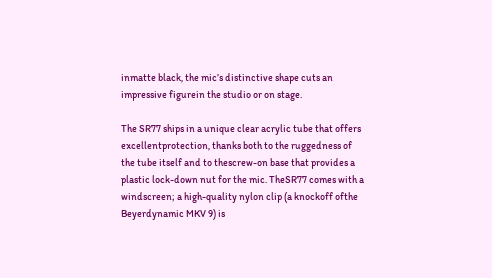inmatte black, the mic’s distinctive shape cuts an impressive figurein the studio or on stage.

The SR77 ships in a unique clear acrylic tube that offers excellentprotection, thanks both to the ruggedness of the tube itself and to thescrew-on base that provides a plastic lock-down nut for the mic. TheSR77 comes with a windscreen; a high-quality nylon clip (a knockoff ofthe Beyerdynamic MKV 9) is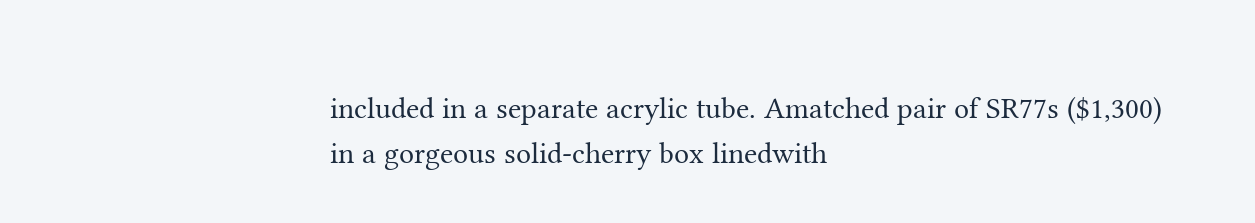included in a separate acrylic tube. Amatched pair of SR77s ($1,300) in a gorgeous solid-cherry box linedwith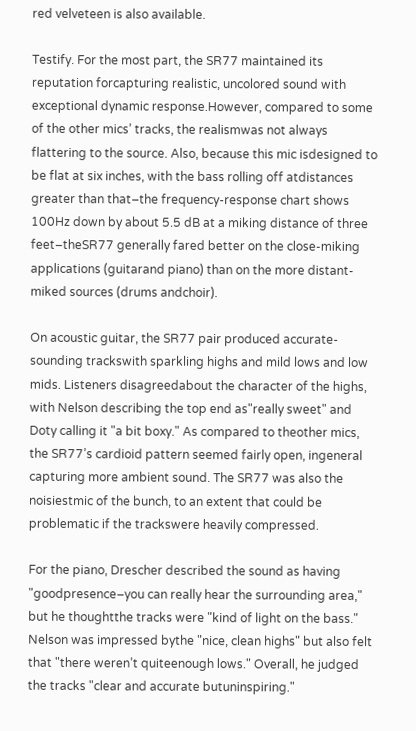red velveteen is also available.

Testify. For the most part, the SR77 maintained its reputation forcapturing realistic, uncolored sound with exceptional dynamic response.However, compared to some of the other mics’ tracks, the realismwas not always flattering to the source. Also, because this mic isdesigned to be flat at six inches, with the bass rolling off atdistances greater than that–the frequency-response chart shows 100Hz down by about 5.5 dB at a miking distance of three feet–theSR77 generally fared better on the close-miking applications (guitarand piano) than on the more distant-miked sources (drums andchoir).

On acoustic guitar, the SR77 pair produced accurate-sounding trackswith sparkling highs and mild lows and low mids. Listeners disagreedabout the character of the highs, with Nelson describing the top end as"really sweet" and Doty calling it "a bit boxy." As compared to theother mics, the SR77’s cardioid pattern seemed fairly open, ingeneral capturing more ambient sound. The SR77 was also the noisiestmic of the bunch, to an extent that could be problematic if the trackswere heavily compressed.

For the piano, Drescher described the sound as having "goodpresence–you can really hear the surrounding area," but he thoughtthe tracks were "kind of light on the bass." Nelson was impressed bythe "nice, clean highs" but also felt that "there weren’t quiteenough lows." Overall, he judged the tracks "clear and accurate butuninspiring."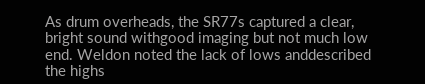As drum overheads, the SR77s captured a clear, bright sound withgood imaging but not much low end. Weldon noted the lack of lows anddescribed the highs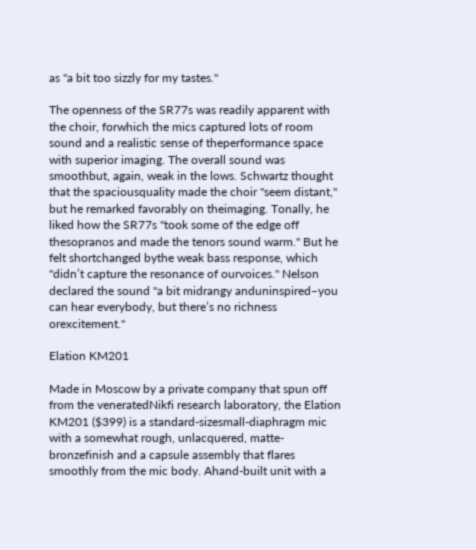as "a bit too sizzly for my tastes."

The openness of the SR77s was readily apparent with the choir, forwhich the mics captured lots of room sound and a realistic sense of theperformance space with superior imaging. The overall sound was smoothbut, again, weak in the lows. Schwartz thought that the spaciousquality made the choir "seem distant," but he remarked favorably on theimaging. Tonally, he liked how the SR77s "took some of the edge off thesopranos and made the tenors sound warm." But he felt shortchanged bythe weak bass response, which "didn’t capture the resonance of ourvoices." Nelson declared the sound "a bit midrangy anduninspired–you can hear everybody, but there’s no richness orexcitement."

Elation KM201

Made in Moscow by a private company that spun off from the veneratedNikfi research laboratory, the Elation KM201 ($399) is a standard-sizesmall-diaphragm mic with a somewhat rough, unlacquered, matte-bronzefinish and a capsule assembly that flares smoothly from the mic body. Ahand-built unit with a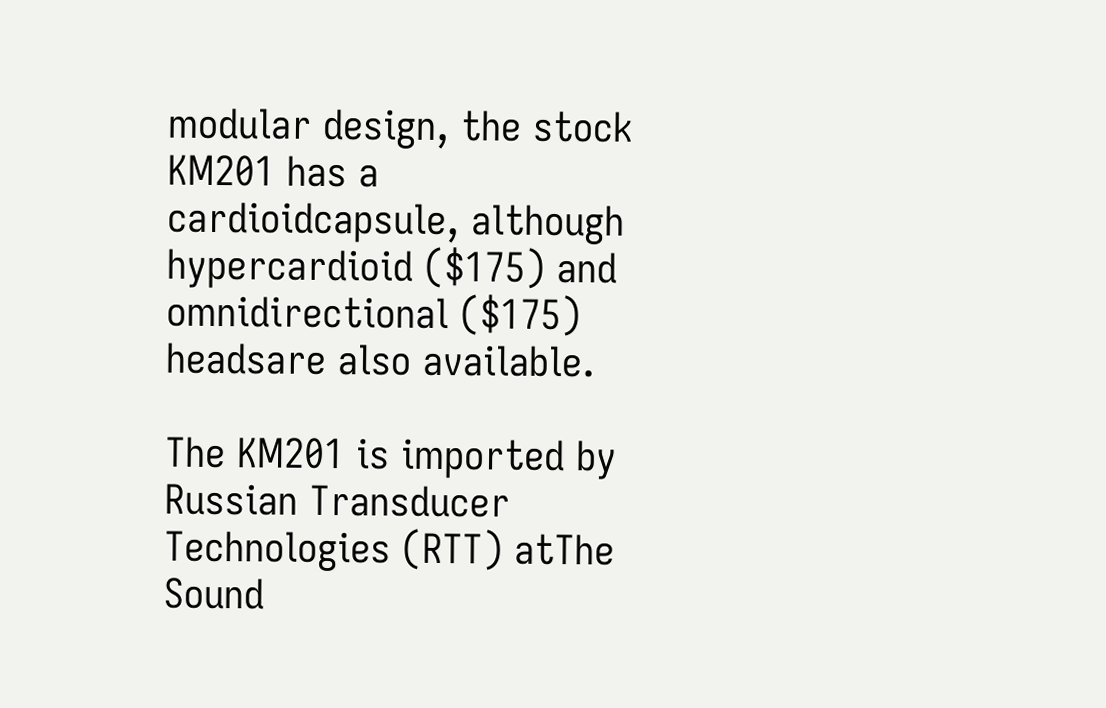modular design, the stock KM201 has a cardioidcapsule, although hypercardioid ($175) and omnidirectional ($175) headsare also available.

The KM201 is imported by Russian Transducer Technologies (RTT) atThe Sound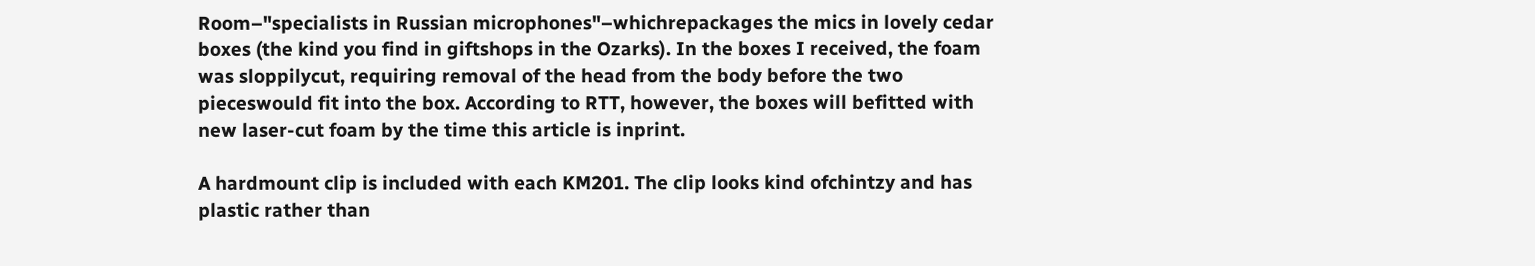Room–"specialists in Russian microphones"–whichrepackages the mics in lovely cedar boxes (the kind you find in giftshops in the Ozarks). In the boxes I received, the foam was sloppilycut, requiring removal of the head from the body before the two pieceswould fit into the box. According to RTT, however, the boxes will befitted with new laser-cut foam by the time this article is inprint.

A hardmount clip is included with each KM201. The clip looks kind ofchintzy and has plastic rather than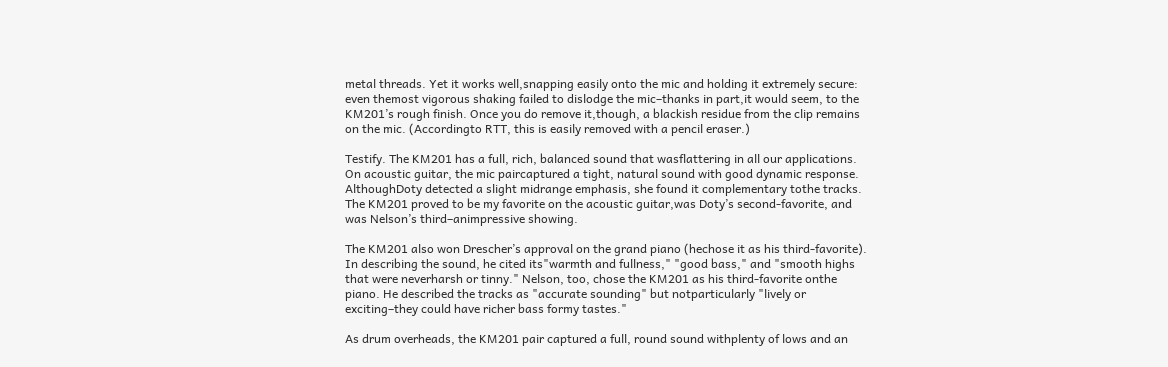metal threads. Yet it works well,snapping easily onto the mic and holding it extremely secure: even themost vigorous shaking failed to dislodge the mic–thanks in part,it would seem, to the KM201’s rough finish. Once you do remove it,though, a blackish residue from the clip remains on the mic. (Accordingto RTT, this is easily removed with a pencil eraser.)

Testify. The KM201 has a full, rich, balanced sound that wasflattering in all our applications. On acoustic guitar, the mic paircaptured a tight, natural sound with good dynamic response. AlthoughDoty detected a slight midrange emphasis, she found it complementary tothe tracks. The KM201 proved to be my favorite on the acoustic guitar,was Doty’s second-favorite, and was Nelson’s third–animpressive showing.

The KM201 also won Drescher’s approval on the grand piano (hechose it as his third-favorite). In describing the sound, he cited its"warmth and fullness," "good bass," and "smooth highs that were neverharsh or tinny." Nelson, too, chose the KM201 as his third-favorite onthe piano. He described the tracks as "accurate sounding" but notparticularly "lively or exciting–they could have richer bass formy tastes."

As drum overheads, the KM201 pair captured a full, round sound withplenty of lows and an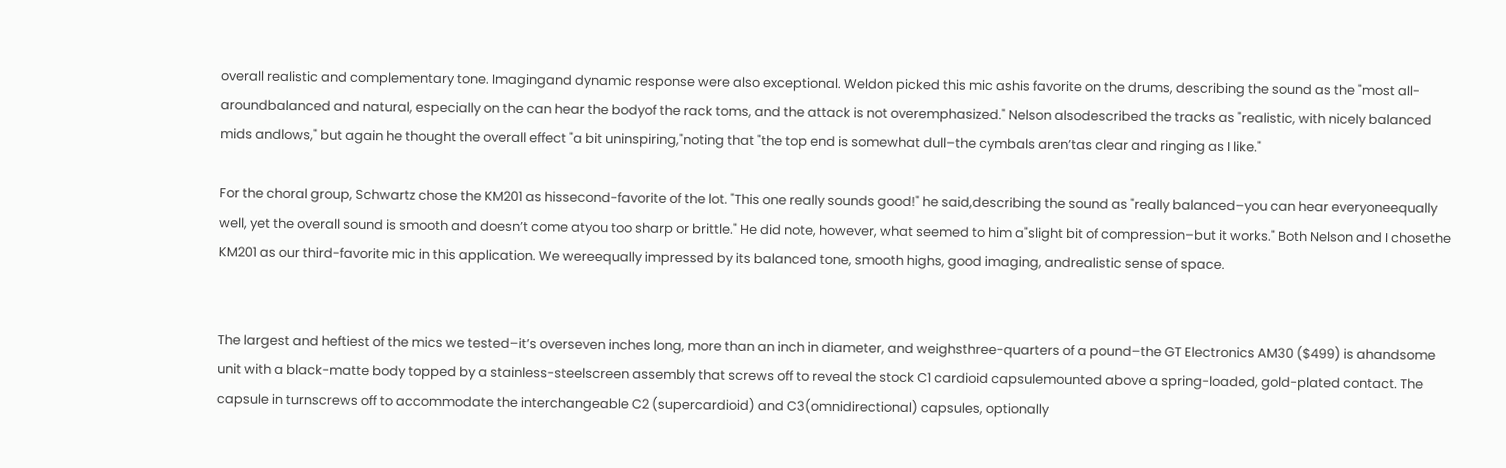overall realistic and complementary tone. Imagingand dynamic response were also exceptional. Weldon picked this mic ashis favorite on the drums, describing the sound as the "most all-aroundbalanced and natural, especially on the can hear the bodyof the rack toms, and the attack is not overemphasized." Nelson alsodescribed the tracks as "realistic, with nicely balanced mids andlows," but again he thought the overall effect "a bit uninspiring,"noting that "the top end is somewhat dull–the cymbals aren’tas clear and ringing as I like."

For the choral group, Schwartz chose the KM201 as hissecond-favorite of the lot. "This one really sounds good!" he said,describing the sound as "really balanced–you can hear everyoneequally well, yet the overall sound is smooth and doesn’t come atyou too sharp or brittle." He did note, however, what seemed to him a"slight bit of compression–but it works." Both Nelson and I chosethe KM201 as our third-favorite mic in this application. We wereequally impressed by its balanced tone, smooth highs, good imaging, andrealistic sense of space.


The largest and heftiest of the mics we tested–it’s overseven inches long, more than an inch in diameter, and weighsthree-quarters of a pound–the GT Electronics AM30 ($499) is ahandsome unit with a black-matte body topped by a stainless-steelscreen assembly that screws off to reveal the stock C1 cardioid capsulemounted above a spring-loaded, gold-plated contact. The capsule in turnscrews off to accommodate the interchangeable C2 (supercardioid) and C3(omnidirectional) capsules, optionally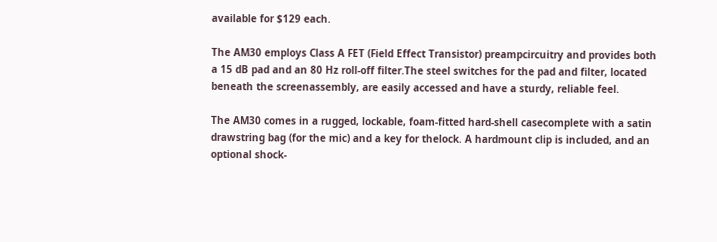available for $129 each.

The AM30 employs Class A FET (Field Effect Transistor) preampcircuitry and provides both a 15 dB pad and an 80 Hz roll-off filter.The steel switches for the pad and filter, located beneath the screenassembly, are easily accessed and have a sturdy, reliable feel.

The AM30 comes in a rugged, lockable, foam-fitted hard-shell casecomplete with a satin drawstring bag (for the mic) and a key for thelock. A hardmount clip is included, and an optional shock-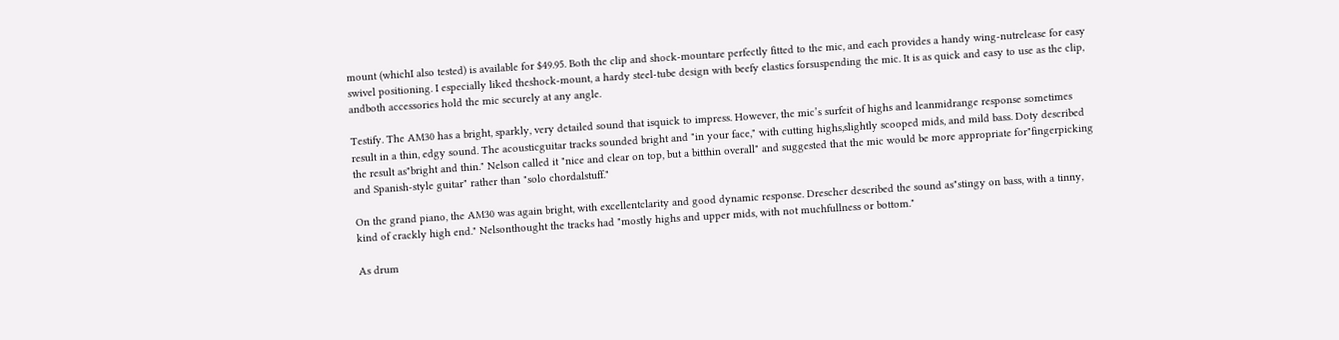mount (whichI also tested) is available for $49.95. Both the clip and shock-mountare perfectly fitted to the mic, and each provides a handy wing-nutrelease for easy swivel positioning. I especially liked theshock-mount, a hardy steel-tube design with beefy elastics forsuspending the mic. It is as quick and easy to use as the clip, andboth accessories hold the mic securely at any angle.

Testify. The AM30 has a bright, sparkly, very detailed sound that isquick to impress. However, the mic’s surfeit of highs and leanmidrange response sometimes result in a thin, edgy sound. The acousticguitar tracks sounded bright and "in your face," with cutting highs,slightly scooped mids, and mild bass. Doty described the result as"bright and thin." Nelson called it "nice and clear on top, but a bitthin overall" and suggested that the mic would be more appropriate for"fingerpicking and Spanish-style guitar" rather than "solo chordalstuff."

On the grand piano, the AM30 was again bright, with excellentclarity and good dynamic response. Drescher described the sound as"stingy on bass, with a tinny, kind of crackly high end." Nelsonthought the tracks had "mostly highs and upper mids, with not muchfullness or bottom."

As drum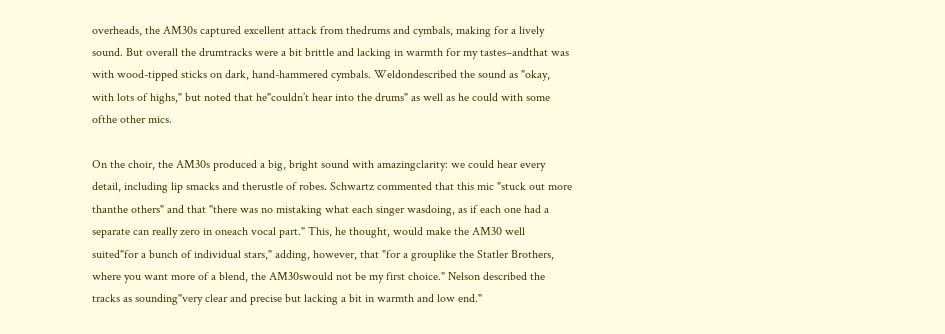overheads, the AM30s captured excellent attack from thedrums and cymbals, making for a lively sound. But overall the drumtracks were a bit brittle and lacking in warmth for my tastes–andthat was with wood-tipped sticks on dark, hand-hammered cymbals. Weldondescribed the sound as "okay, with lots of highs," but noted that he"couldn’t hear into the drums" as well as he could with some ofthe other mics.

On the choir, the AM30s produced a big, bright sound with amazingclarity: we could hear every detail, including lip smacks and therustle of robes. Schwartz commented that this mic "stuck out more thanthe others" and that "there was no mistaking what each singer wasdoing, as if each one had a separate can really zero in oneach vocal part." This, he thought, would make the AM30 well suited"for a bunch of individual stars," adding, however, that "for a grouplike the Statler Brothers, where you want more of a blend, the AM30swould not be my first choice." Nelson described the tracks as sounding"very clear and precise but lacking a bit in warmth and low end."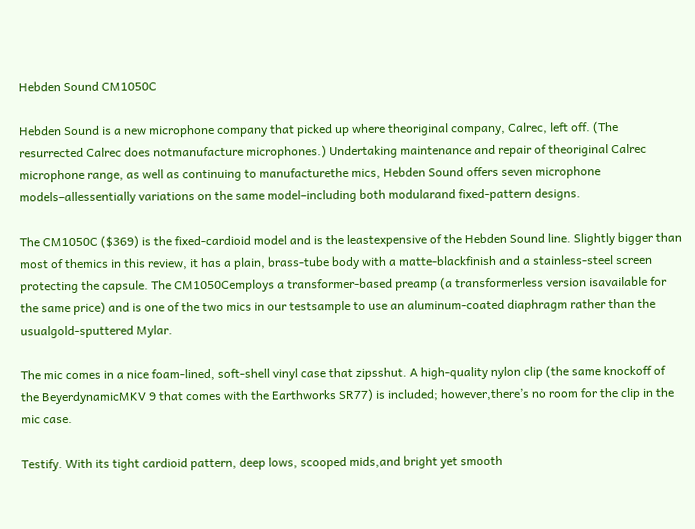Hebden Sound CM1050C

Hebden Sound is a new microphone company that picked up where theoriginal company, Calrec, left off. (The resurrected Calrec does notmanufacture microphones.) Undertaking maintenance and repair of theoriginal Calrec microphone range, as well as continuing to manufacturethe mics, Hebden Sound offers seven microphone models–allessentially variations on the same model–including both modularand fixed-pattern designs.

The CM1050C ($369) is the fixed-cardioid model and is the leastexpensive of the Hebden Sound line. Slightly bigger than most of themics in this review, it has a plain, brass-tube body with a matte-blackfinish and a stainless-steel screen protecting the capsule. The CM1050Cemploys a transformer-based preamp (a transformerless version isavailable for the same price) and is one of the two mics in our testsample to use an aluminum-coated diaphragm rather than the usualgold-sputtered Mylar.

The mic comes in a nice foam-lined, soft-shell vinyl case that zipsshut. A high-quality nylon clip (the same knockoff of the BeyerdynamicMKV 9 that comes with the Earthworks SR77) is included; however,there’s no room for the clip in the mic case.

Testify. With its tight cardioid pattern, deep lows, scooped mids,and bright yet smooth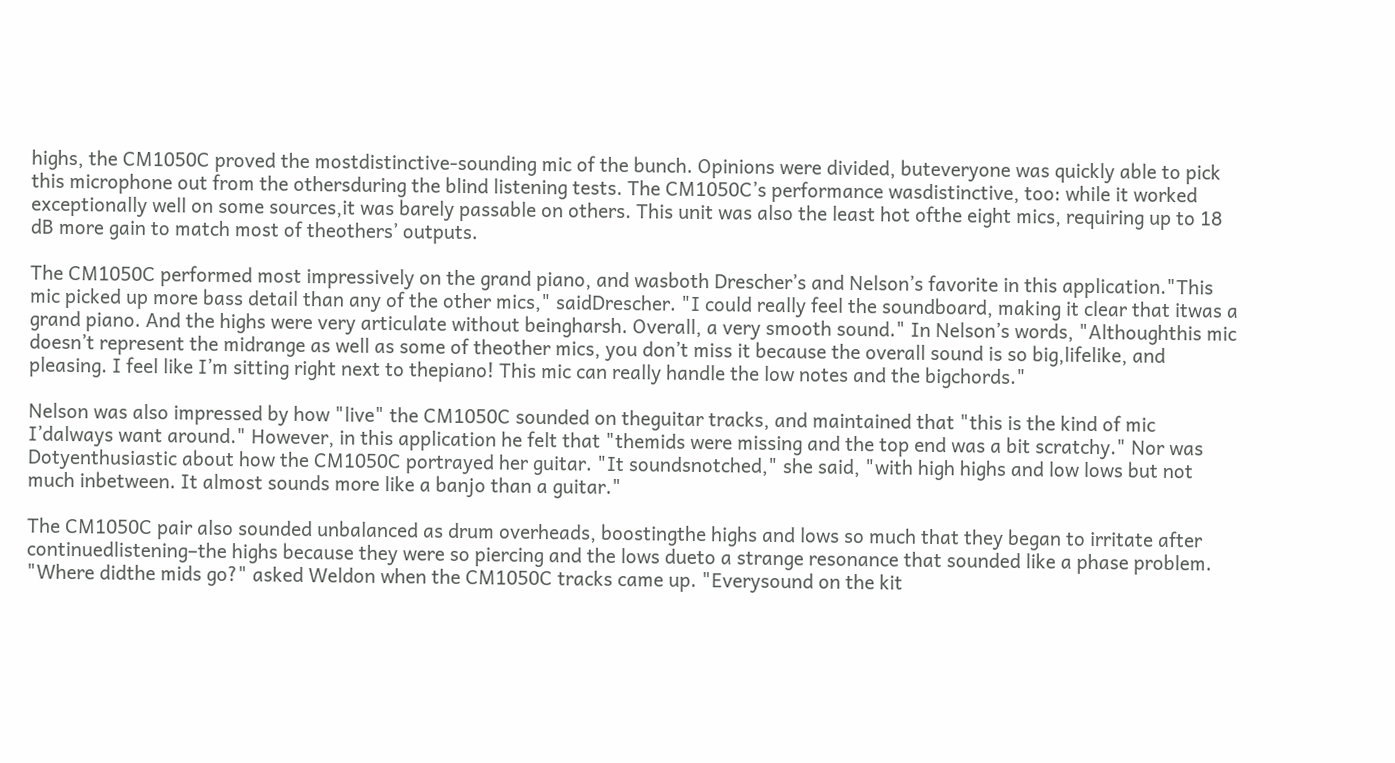highs, the CM1050C proved the mostdistinctive-sounding mic of the bunch. Opinions were divided, buteveryone was quickly able to pick this microphone out from the othersduring the blind listening tests. The CM1050C’s performance wasdistinctive, too: while it worked exceptionally well on some sources,it was barely passable on others. This unit was also the least hot ofthe eight mics, requiring up to 18 dB more gain to match most of theothers’ outputs.

The CM1050C performed most impressively on the grand piano, and wasboth Drescher’s and Nelson’s favorite in this application."This mic picked up more bass detail than any of the other mics," saidDrescher. "I could really feel the soundboard, making it clear that itwas a grand piano. And the highs were very articulate without beingharsh. Overall, a very smooth sound." In Nelson’s words, "Althoughthis mic doesn’t represent the midrange as well as some of theother mics, you don’t miss it because the overall sound is so big,lifelike, and pleasing. I feel like I’m sitting right next to thepiano! This mic can really handle the low notes and the bigchords."

Nelson was also impressed by how "live" the CM1050C sounded on theguitar tracks, and maintained that "this is the kind of mic I’dalways want around." However, in this application he felt that "themids were missing and the top end was a bit scratchy." Nor was Dotyenthusiastic about how the CM1050C portrayed her guitar. "It soundsnotched," she said, "with high highs and low lows but not much inbetween. It almost sounds more like a banjo than a guitar."

The CM1050C pair also sounded unbalanced as drum overheads, boostingthe highs and lows so much that they began to irritate after continuedlistening–the highs because they were so piercing and the lows dueto a strange resonance that sounded like a phase problem. "Where didthe mids go?" asked Weldon when the CM1050C tracks came up. "Everysound on the kit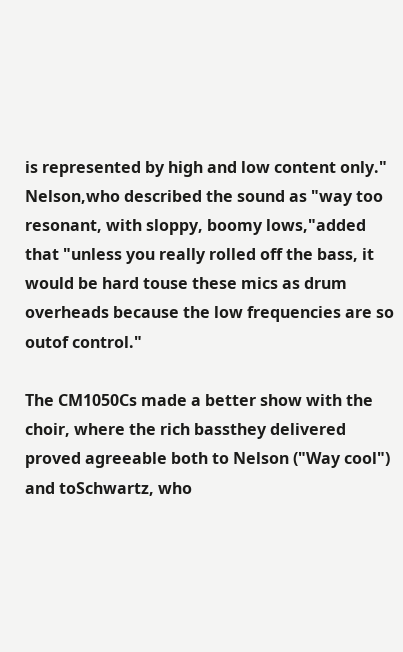is represented by high and low content only." Nelson,who described the sound as "way too resonant, with sloppy, boomy lows,"added that "unless you really rolled off the bass, it would be hard touse these mics as drum overheads because the low frequencies are so outof control."

The CM1050Cs made a better show with the choir, where the rich bassthey delivered proved agreeable both to Nelson ("Way cool") and toSchwartz, who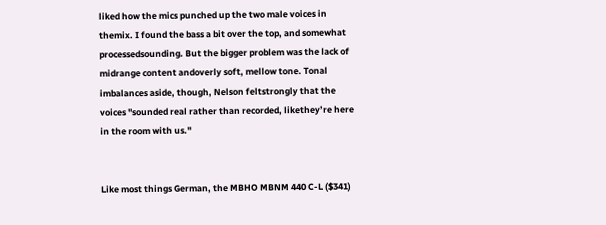liked how the mics punched up the two male voices in themix. I found the bass a bit over the top, and somewhat processedsounding. But the bigger problem was the lack of midrange content andoverly soft, mellow tone. Tonal imbalances aside, though, Nelson feltstrongly that the voices "sounded real rather than recorded, likethey’re here in the room with us."


Like most things German, the MBHO MBNM 440 C-L ($341)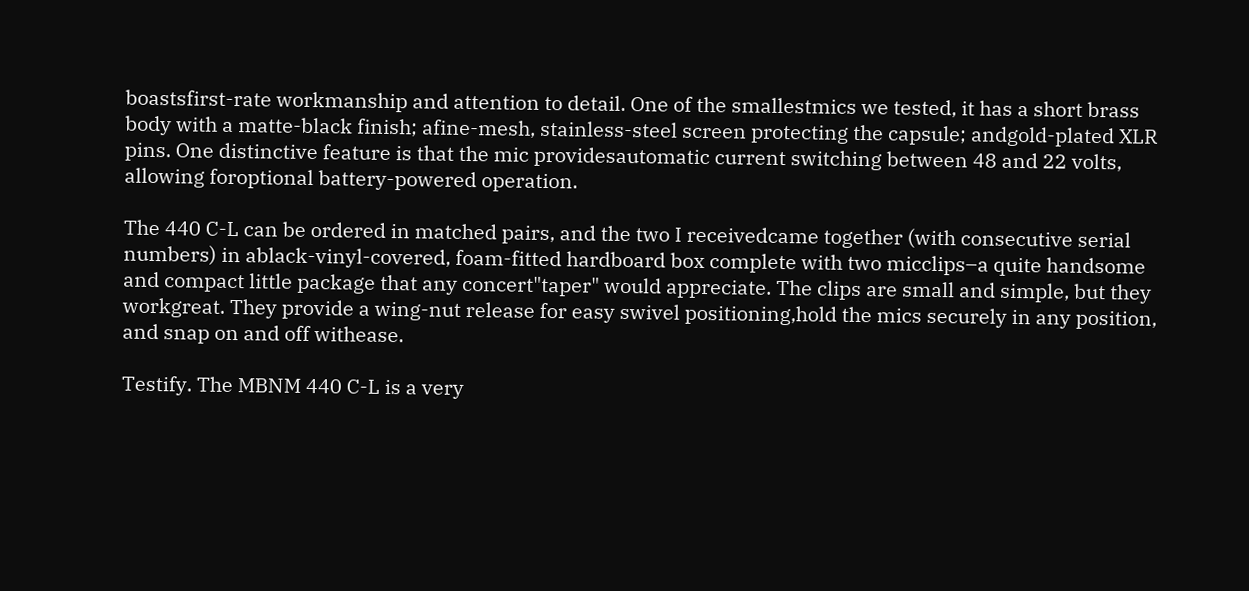boastsfirst-rate workmanship and attention to detail. One of the smallestmics we tested, it has a short brass body with a matte-black finish; afine-mesh, stainless-steel screen protecting the capsule; andgold-plated XLR pins. One distinctive feature is that the mic providesautomatic current switching between 48 and 22 volts, allowing foroptional battery-powered operation.

The 440 C-L can be ordered in matched pairs, and the two I receivedcame together (with consecutive serial numbers) in ablack-vinyl-covered, foam-fitted hardboard box complete with two micclips–a quite handsome and compact little package that any concert"taper" would appreciate. The clips are small and simple, but they workgreat. They provide a wing-nut release for easy swivel positioning,hold the mics securely in any position, and snap on and off withease.

Testify. The MBNM 440 C-L is a very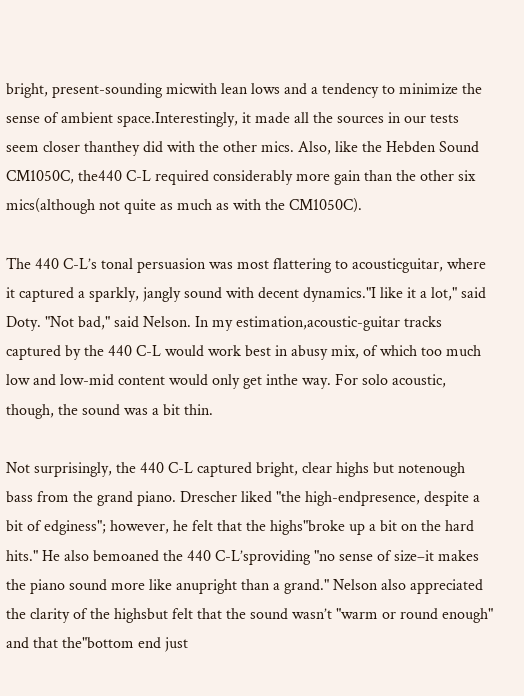bright, present-sounding micwith lean lows and a tendency to minimize the sense of ambient space.Interestingly, it made all the sources in our tests seem closer thanthey did with the other mics. Also, like the Hebden Sound CM1050C, the440 C-L required considerably more gain than the other six mics(although not quite as much as with the CM1050C).

The 440 C-L’s tonal persuasion was most flattering to acousticguitar, where it captured a sparkly, jangly sound with decent dynamics."I like it a lot," said Doty. "Not bad," said Nelson. In my estimation,acoustic-guitar tracks captured by the 440 C-L would work best in abusy mix, of which too much low and low-mid content would only get inthe way. For solo acoustic, though, the sound was a bit thin.

Not surprisingly, the 440 C-L captured bright, clear highs but notenough bass from the grand piano. Drescher liked "the high-endpresence, despite a bit of edginess"; however, he felt that the highs"broke up a bit on the hard hits." He also bemoaned the 440 C-L’sproviding "no sense of size–it makes the piano sound more like anupright than a grand." Nelson also appreciated the clarity of the highsbut felt that the sound wasn’t "warm or round enough" and that the"bottom end just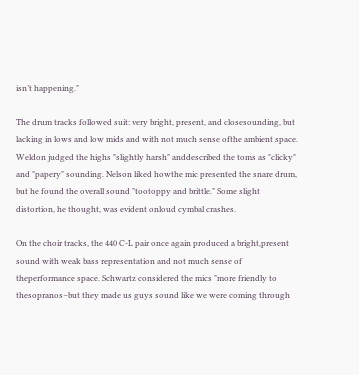isn’t happening."

The drum tracks followed suit: very bright, present, and closesounding, but lacking in lows and low mids and with not much sense ofthe ambient space. Weldon judged the highs "slightly harsh" anddescribed the toms as "clicky" and "papery" sounding. Nelson liked howthe mic presented the snare drum, but he found the overall sound "tootoppy and brittle." Some slight distortion, he thought, was evident onloud cymbal crashes.

On the choir tracks, the 440 C-L pair once again produced a bright,present sound with weak bass representation and not much sense of theperformance space. Schwartz considered the mics "more friendly to thesopranos–but they made us guys sound like we were coming through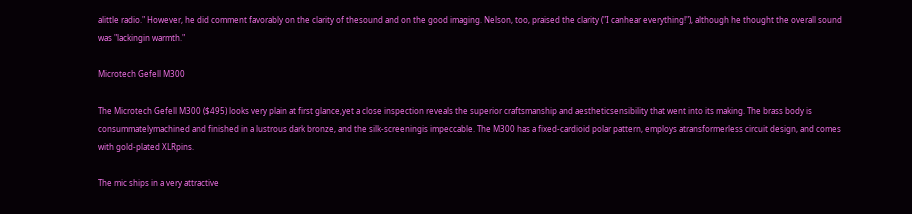alittle radio." However, he did comment favorably on the clarity of thesound and on the good imaging. Nelson, too, praised the clarity ("I canhear everything!"), although he thought the overall sound was "lackingin warmth."

Microtech Gefell M300

The Microtech Gefell M300 ($495) looks very plain at first glance,yet a close inspection reveals the superior craftsmanship and aestheticsensibility that went into its making. The brass body is consummatelymachined and finished in a lustrous dark bronze, and the silk-screeningis impeccable. The M300 has a fixed-cardioid polar pattern, employs atransformerless circuit design, and comes with gold-plated XLRpins.

The mic ships in a very attractive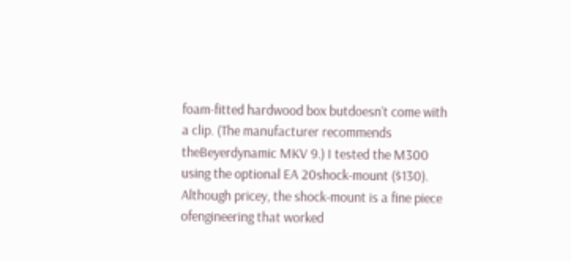foam-fitted hardwood box butdoesn’t come with a clip. (The manufacturer recommends theBeyerdynamic MKV 9.) I tested the M300 using the optional EA 20shock-mount ($130). Although pricey, the shock-mount is a fine piece ofengineering that worked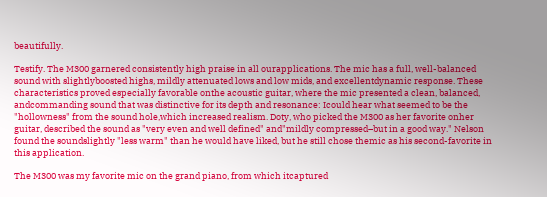beautifully.

Testify. The M300 garnered consistently high praise in all ourapplications. The mic has a full, well-balanced sound with slightlyboosted highs, mildly attenuated lows and low mids, and excellentdynamic response. These characteristics proved especially favorable onthe acoustic guitar, where the mic presented a clean, balanced, andcommanding sound that was distinctive for its depth and resonance: Icould hear what seemed to be the "hollowness" from the sound hole,which increased realism. Doty, who picked the M300 as her favorite onher guitar, described the sound as "very even and well defined" and"mildly compressed–but in a good way." Nelson found the soundslightly "less warm" than he would have liked, but he still chose themic as his second-favorite in this application.

The M300 was my favorite mic on the grand piano, from which itcaptured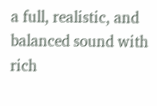a full, realistic, and balanced sound with rich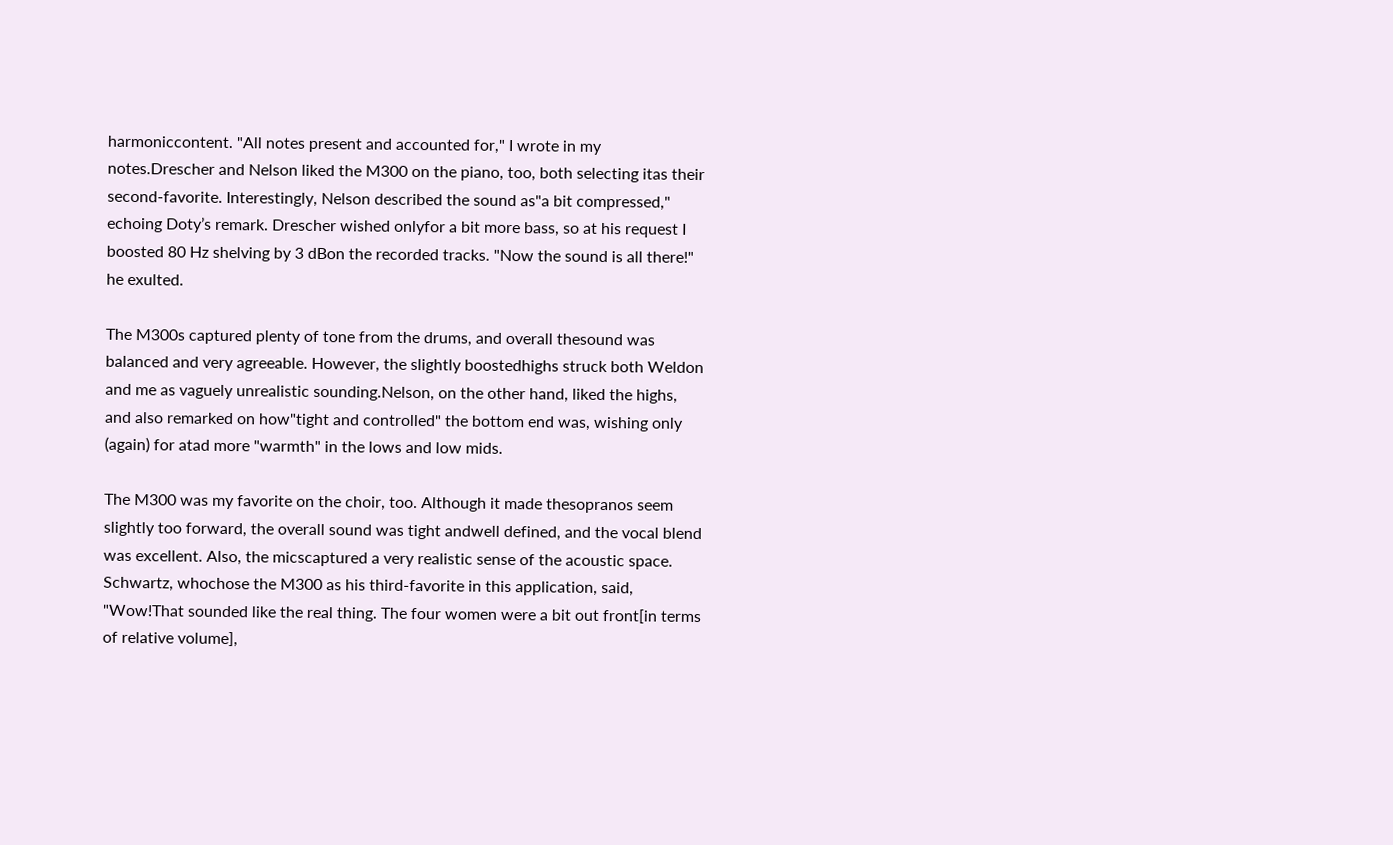harmoniccontent. "All notes present and accounted for," I wrote in my notes.Drescher and Nelson liked the M300 on the piano, too, both selecting itas their second-favorite. Interestingly, Nelson described the sound as"a bit compressed," echoing Doty’s remark. Drescher wished onlyfor a bit more bass, so at his request I boosted 80 Hz shelving by 3 dBon the recorded tracks. "Now the sound is all there!" he exulted.

The M300s captured plenty of tone from the drums, and overall thesound was balanced and very agreeable. However, the slightly boostedhighs struck both Weldon and me as vaguely unrealistic sounding.Nelson, on the other hand, liked the highs, and also remarked on how"tight and controlled" the bottom end was, wishing only (again) for atad more "warmth" in the lows and low mids.

The M300 was my favorite on the choir, too. Although it made thesopranos seem slightly too forward, the overall sound was tight andwell defined, and the vocal blend was excellent. Also, the micscaptured a very realistic sense of the acoustic space. Schwartz, whochose the M300 as his third-favorite in this application, said, "Wow!That sounded like the real thing. The four women were a bit out front[in terms of relative volume],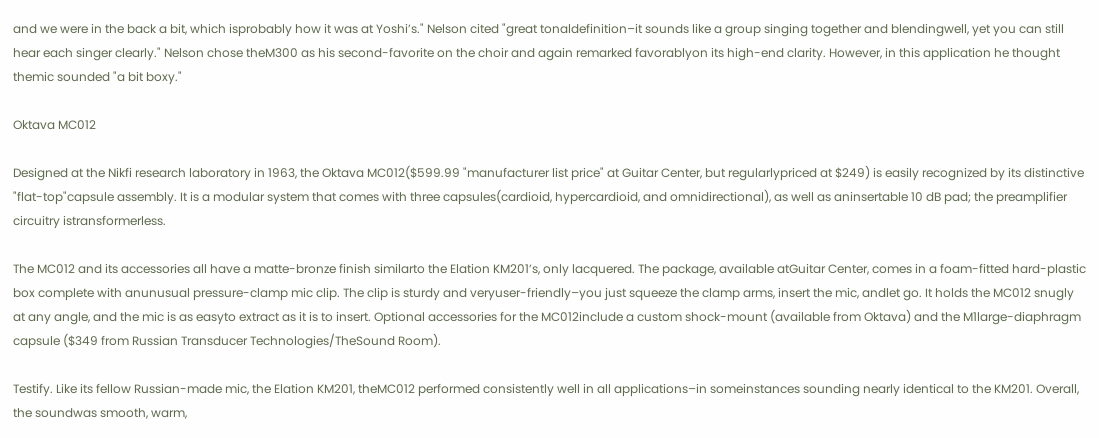and we were in the back a bit, which isprobably how it was at Yoshi’s." Nelson cited "great tonaldefinition–it sounds like a group singing together and blendingwell, yet you can still hear each singer clearly." Nelson chose theM300 as his second-favorite on the choir and again remarked favorablyon its high-end clarity. However, in this application he thought themic sounded "a bit boxy."

Oktava MC012

Designed at the Nikfi research laboratory in 1963, the Oktava MC012($599.99 "manufacturer list price" at Guitar Center, but regularlypriced at $249) is easily recognized by its distinctive "flat-top"capsule assembly. It is a modular system that comes with three capsules(cardioid, hypercardioid, and omnidirectional), as well as aninsertable 10 dB pad; the preamplifier circuitry istransformerless.

The MC012 and its accessories all have a matte-bronze finish similarto the Elation KM201’s, only lacquered. The package, available atGuitar Center, comes in a foam-fitted hard-plastic box complete with anunusual pressure-clamp mic clip. The clip is sturdy and veryuser-friendly–you just squeeze the clamp arms, insert the mic, andlet go. It holds the MC012 snugly at any angle, and the mic is as easyto extract as it is to insert. Optional accessories for the MC012include a custom shock-mount (available from Oktava) and the M1large-diaphragm capsule ($349 from Russian Transducer Technologies/TheSound Room).

Testify. Like its fellow Russian-made mic, the Elation KM201, theMC012 performed consistently well in all applications–in someinstances sounding nearly identical to the KM201. Overall, the soundwas smooth, warm,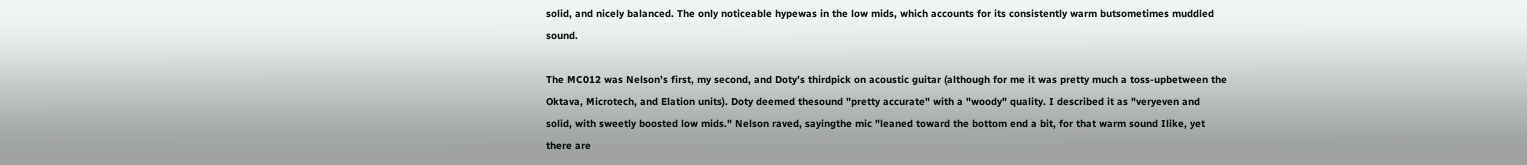solid, and nicely balanced. The only noticeable hypewas in the low mids, which accounts for its consistently warm butsometimes muddled sound.

The MC012 was Nelson’s first, my second, and Doty’s thirdpick on acoustic guitar (although for me it was pretty much a toss-upbetween the Oktava, Microtech, and Elation units). Doty deemed thesound "pretty accurate" with a "woody" quality. I described it as "veryeven and solid, with sweetly boosted low mids." Nelson raved, sayingthe mic "leaned toward the bottom end a bit, for that warm sound Ilike, yet there are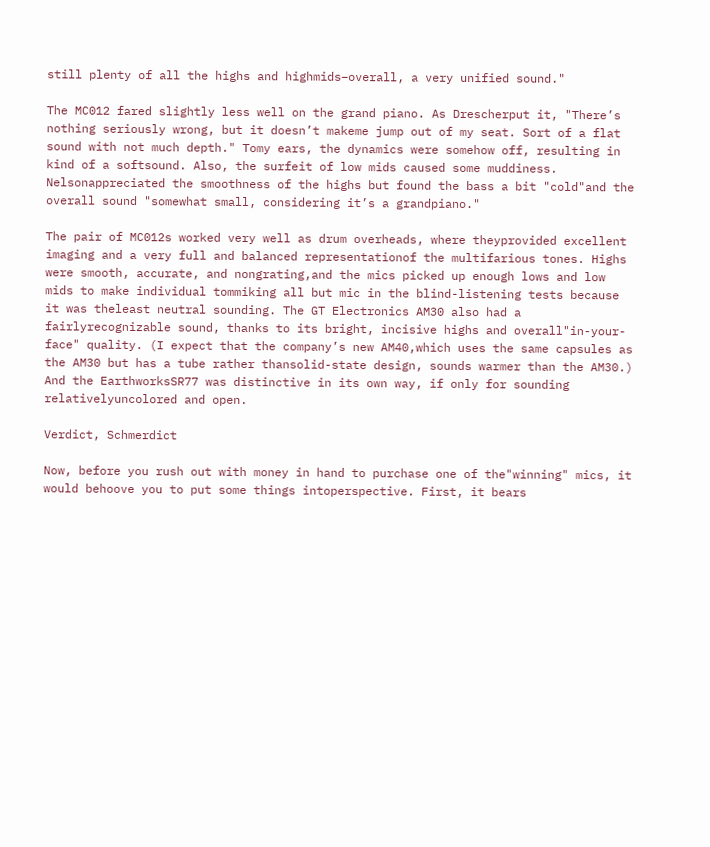still plenty of all the highs and highmids–overall, a very unified sound."

The MC012 fared slightly less well on the grand piano. As Drescherput it, "There’s nothing seriously wrong, but it doesn’t makeme jump out of my seat. Sort of a flat sound with not much depth." Tomy ears, the dynamics were somehow off, resulting in kind of a softsound. Also, the surfeit of low mids caused some muddiness. Nelsonappreciated the smoothness of the highs but found the bass a bit "cold"and the overall sound "somewhat small, considering it’s a grandpiano."

The pair of MC012s worked very well as drum overheads, where theyprovided excellent imaging and a very full and balanced representationof the multifarious tones. Highs were smooth, accurate, and nongrating,and the mics picked up enough lows and low mids to make individual tommiking all but mic in the blind-listening tests because it was theleast neutral sounding. The GT Electronics AM30 also had a fairlyrecognizable sound, thanks to its bright, incisive highs and overall"in-your-face" quality. (I expect that the company’s new AM40,which uses the same capsules as the AM30 but has a tube rather thansolid-state design, sounds warmer than the AM30.) And the EarthworksSR77 was distinctive in its own way, if only for sounding relativelyuncolored and open.

Verdict, Schmerdict

Now, before you rush out with money in hand to purchase one of the"winning" mics, it would behoove you to put some things intoperspective. First, it bears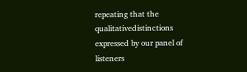repeating that the qualitativedistinctions expressed by our panel of listeners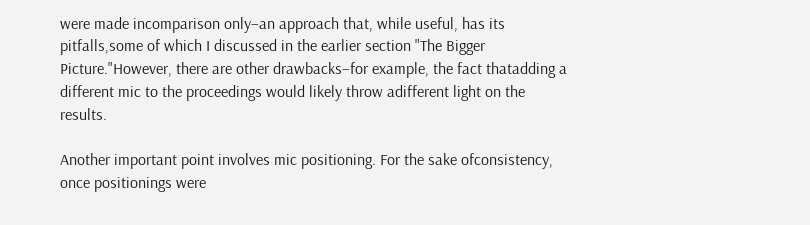were made incomparison only–an approach that, while useful, has its pitfalls,some of which I discussed in the earlier section "The Bigger Picture."However, there are other drawbacks–for example, the fact thatadding a different mic to the proceedings would likely throw adifferent light on the results.

Another important point involves mic positioning. For the sake ofconsistency, once positionings were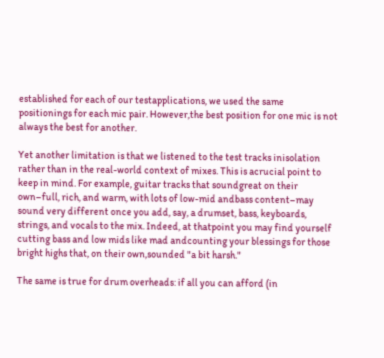established for each of our testapplications, we used the same positionings for each mic pair. However,the best position for one mic is not always the best for another.

Yet another limitation is that we listened to the test tracks inisolation rather than in the real-world context of mixes. This is acrucial point to keep in mind. For example, guitar tracks that soundgreat on their own–full, rich, and warm, with lots of low-mid andbass content–may sound very different once you add, say, a drumset, bass, keyboards, strings, and vocals to the mix. Indeed, at thatpoint you may find yourself cutting bass and low mids like mad andcounting your blessings for those bright highs that, on their own,sounded "a bit harsh."

The same is true for drum overheads: if all you can afford (in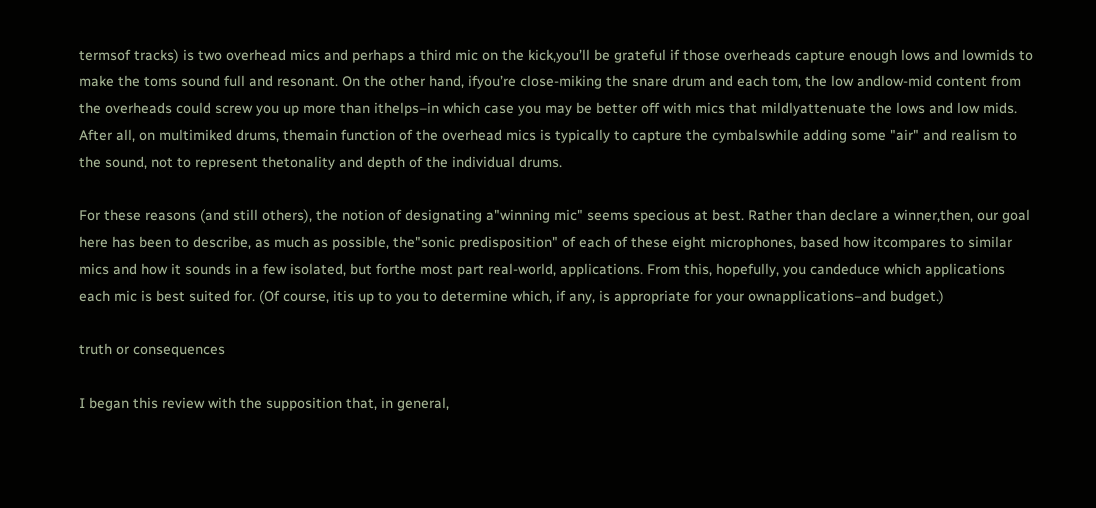termsof tracks) is two overhead mics and perhaps a third mic on the kick,you’ll be grateful if those overheads capture enough lows and lowmids to make the toms sound full and resonant. On the other hand, ifyou’re close-miking the snare drum and each tom, the low andlow-mid content from the overheads could screw you up more than ithelps–in which case you may be better off with mics that mildlyattenuate the lows and low mids. After all, on multimiked drums, themain function of the overhead mics is typically to capture the cymbalswhile adding some "air" and realism to the sound, not to represent thetonality and depth of the individual drums.

For these reasons (and still others), the notion of designating a"winning mic" seems specious at best. Rather than declare a winner,then, our goal here has been to describe, as much as possible, the"sonic predisposition" of each of these eight microphones, based how itcompares to similar mics and how it sounds in a few isolated, but forthe most part real-world, applications. From this, hopefully, you candeduce which applications each mic is best suited for. (Of course, itis up to you to determine which, if any, is appropriate for your ownapplications–and budget.)

truth or consequences

I began this review with the supposition that, in general,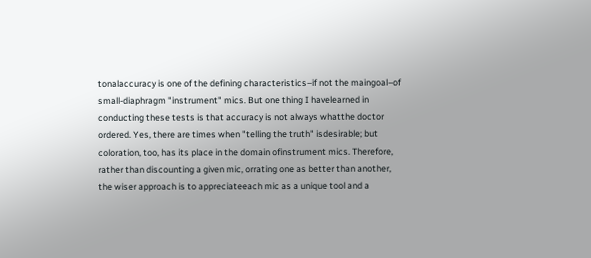tonalaccuracy is one of the defining characteristics–if not the maingoal–of small-diaphragm "instrument" mics. But one thing I havelearned in conducting these tests is that accuracy is not always whatthe doctor ordered. Yes, there are times when "telling the truth" isdesirable; but coloration, too, has its place in the domain ofinstrument mics. Therefore, rather than discounting a given mic, orrating one as better than another, the wiser approach is to appreciateeach mic as a unique tool and a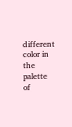different color in the palette of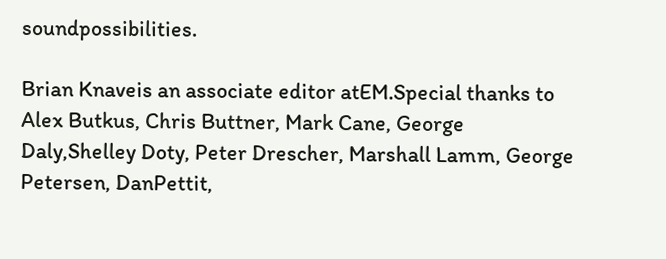soundpossibilities.

Brian Knaveis an associate editor atEM.Special thanks to Alex Butkus, Chris Buttner, Mark Cane, George Daly,Shelley Doty, Peter Drescher, Marshall Lamm, George Petersen, DanPettit,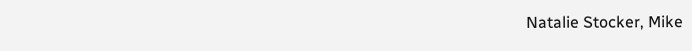Natalie Stocker, Mike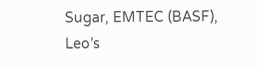Sugar, EMTEC (BASF), Leo’s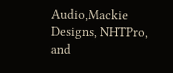Audio,Mackie Designs, NHTPro, and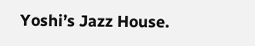Yoshi’s Jazz House.